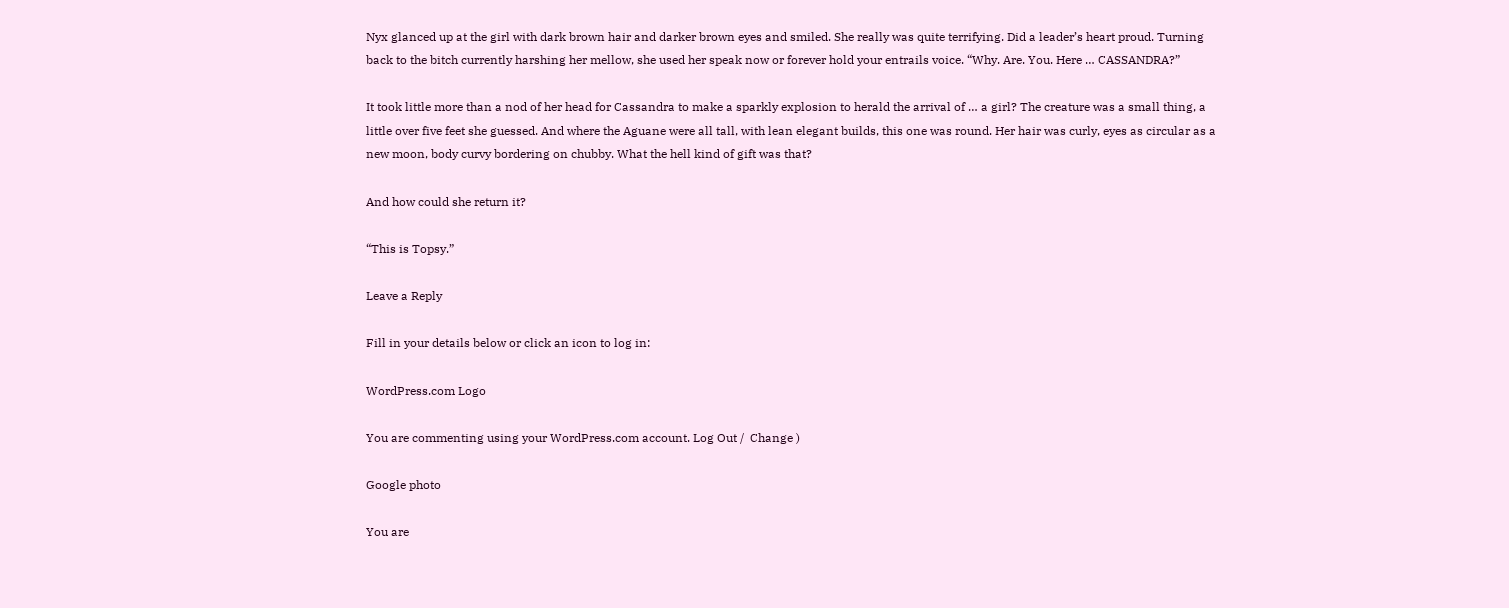Nyx glanced up at the girl with dark brown hair and darker brown eyes and smiled. She really was quite terrifying. Did a leader’s heart proud. Turning back to the bitch currently harshing her mellow, she used her speak now or forever hold your entrails voice. “Why. Are. You. Here … CASSANDRA?”

It took little more than a nod of her head for Cassandra to make a sparkly explosion to herald the arrival of … a girl? The creature was a small thing, a little over five feet she guessed. And where the Aguane were all tall, with lean elegant builds, this one was round. Her hair was curly, eyes as circular as a new moon, body curvy bordering on chubby. What the hell kind of gift was that?

And how could she return it?

“This is Topsy.”

Leave a Reply

Fill in your details below or click an icon to log in:

WordPress.com Logo

You are commenting using your WordPress.com account. Log Out /  Change )

Google photo

You are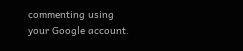commenting using your Google account.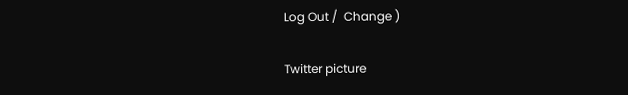Log Out /  Change )

Twitter picture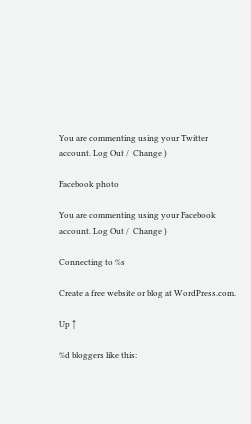You are commenting using your Twitter account. Log Out /  Change )

Facebook photo

You are commenting using your Facebook account. Log Out /  Change )

Connecting to %s

Create a free website or blog at WordPress.com.

Up ↑

%d bloggers like this: